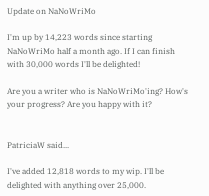Update on NaNoWriMo

I'm up by 14,223 words since starting NaNoWriMo half a month ago. If I can finish with 30,000 words I'll be delighted!

Are you a writer who is NaNoWriMo'ing? How's your progress? Are you happy with it?


PatriciaW said...

I've added 12,818 words to my wip. I'll be delighted with anything over 25,000.